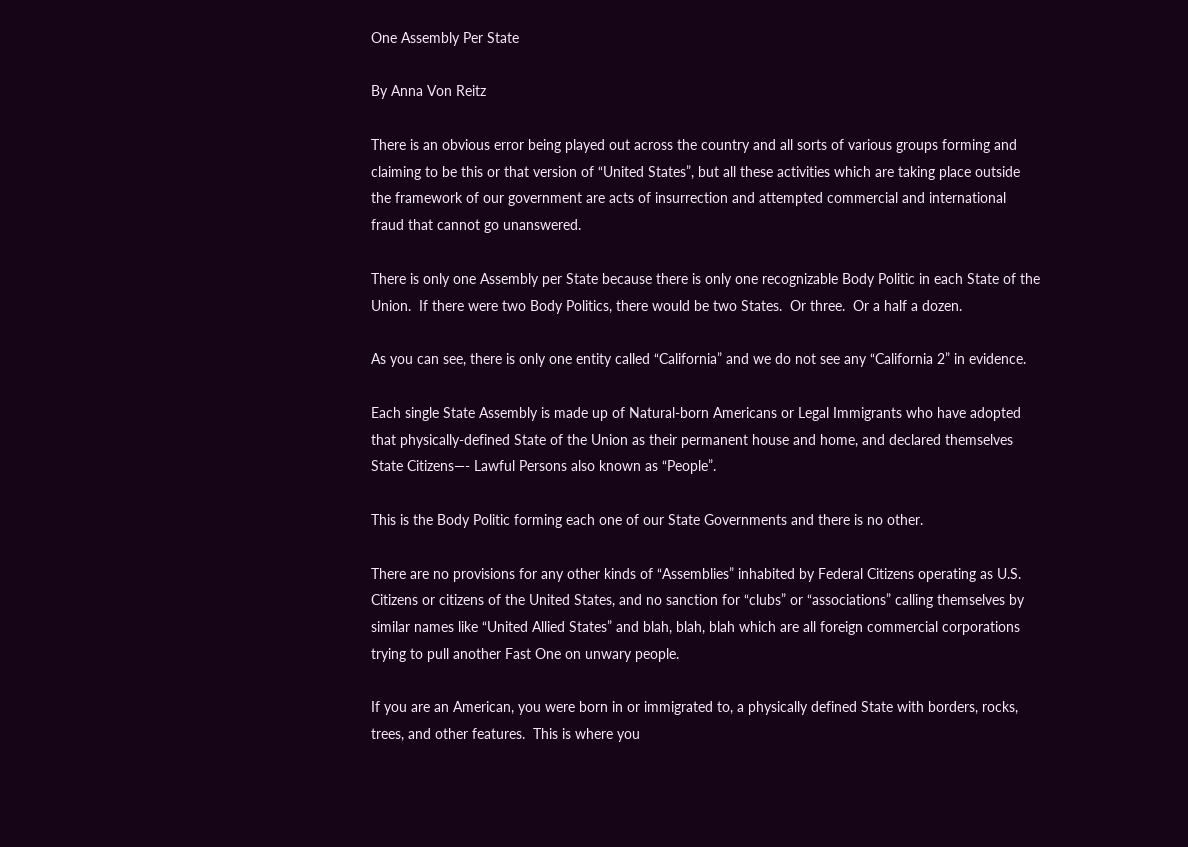One Assembly Per State

By Anna Von Reitz

There is an obvious error being played out across the country and all sorts of various groups forming and claiming to be this or that version of “United States”, but all these activities which are taking place outside the framework of our government are acts of insurrection and attempted commercial and international fraud that cannot go unanswered.

There is only one Assembly per State because there is only one recognizable Body Politic in each State of the Union.  If there were two Body Politics, there would be two States.  Or three.  Or a half a dozen.

As you can see, there is only one entity called “California” and we do not see any “California 2” in evidence.

Each single State Assembly is made up of Natural-born Americans or Legal Immigrants who have adopted that physically-defined State of the Union as their permanent house and home, and declared themselves State Citizens—- Lawful Persons also known as “People”.

This is the Body Politic forming each one of our State Governments and there is no other.

There are no provisions for any other kinds of “Assemblies” inhabited by Federal Citizens operating as U.S. Citizens or citizens of the United States, and no sanction for “clubs” or “associations” calling themselves by similar names like “United Allied States” and blah, blah, blah which are all foreign commercial corporations trying to pull another Fast One on unwary people.

If you are an American, you were born in or immigrated to, a physically defined State with borders, rocks, trees, and other features.  This is where you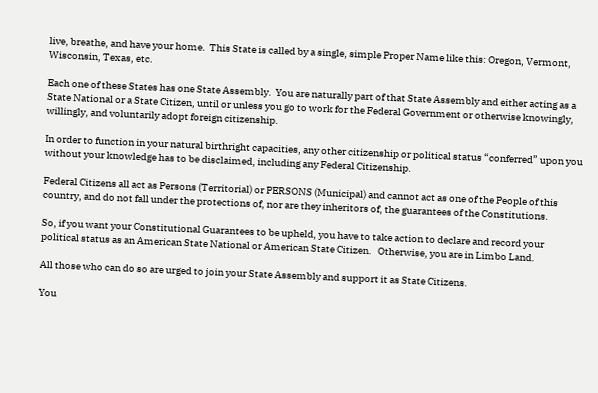live, breathe, and have your home.  This State is called by a single, simple Proper Name like this: Oregon, Vermont, Wisconsin, Texas, etc.

Each one of these States has one State Assembly.  You are naturally part of that State Assembly and either acting as a State National or a State Citizen, until or unless you go to work for the Federal Government or otherwise knowingly, willingly, and voluntarily adopt foreign citizenship.

In order to function in your natural birthright capacities, any other citizenship or political status “conferred” upon you without your knowledge has to be disclaimed, including any Federal Citizenship.

Federal Citizens all act as Persons (Territorial) or PERSONS (Municipal) and cannot act as one of the People of this country, and do not fall under the protections of, nor are they inheritors of, the guarantees of the Constitutions.

So, if you want your Constitutional Guarantees to be upheld, you have to take action to declare and record your political status as an American State National or American State Citizen.   Otherwise, you are in Limbo Land.

All those who can do so are urged to join your State Assembly and support it as State Citizens.

You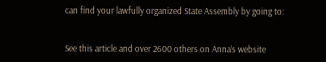can find your lawfully organized State Assembly by going to:


See this article and over 2600 others on Anna’s website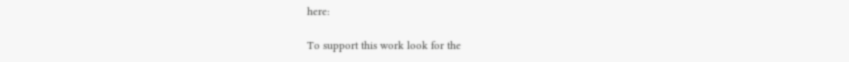here:

To support this work look for the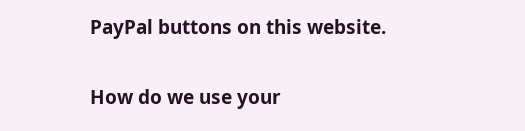PayPal buttons on this website.

How do we use your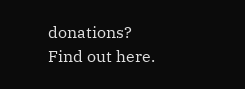donations?  Find out here.